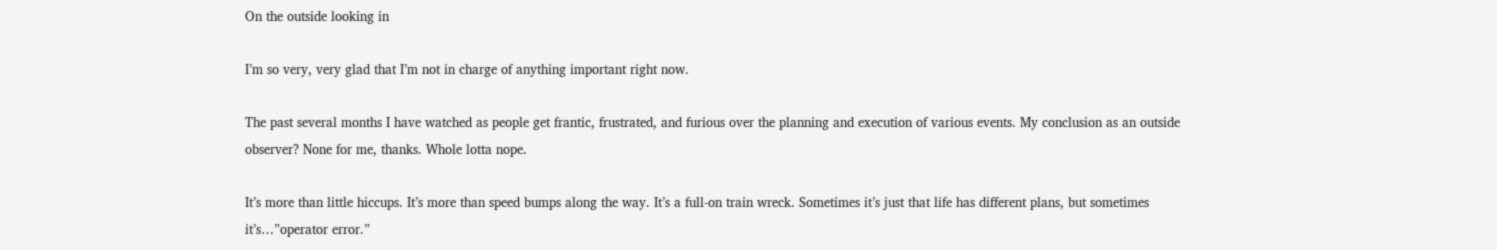On the outside looking in

I’m so very, very glad that I’m not in charge of anything important right now.

The past several months I have watched as people get frantic, frustrated, and furious over the planning and execution of various events. My conclusion as an outside observer? None for me, thanks. Whole lotta nope.

It’s more than little hiccups. It’s more than speed bumps along the way. It’s a full-on train wreck. Sometimes it’s just that life has different plans, but sometimes it’s…”operator error.”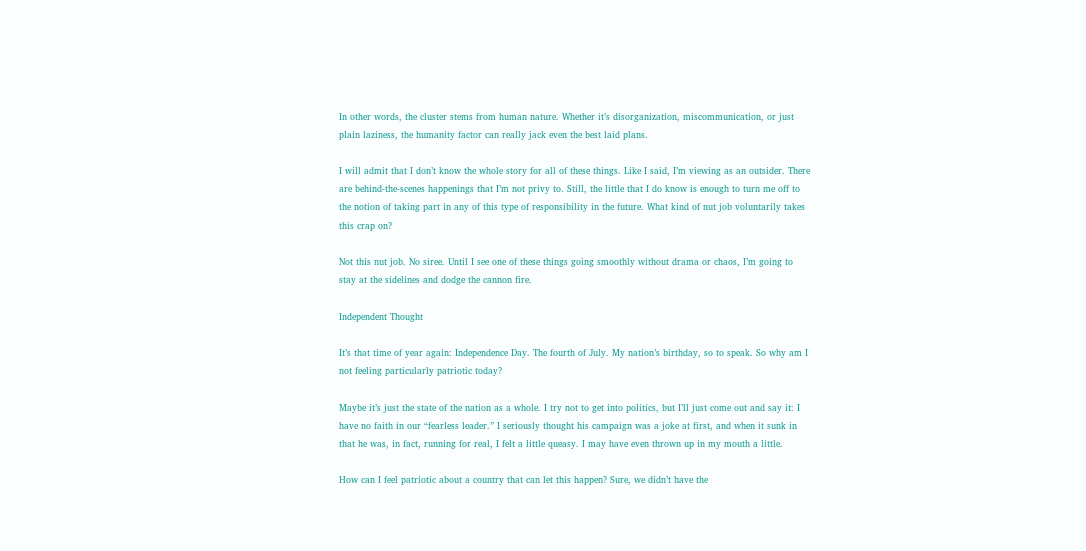In other words, the cluster stems from human nature. Whether it’s disorganization, miscommunication, or just plain laziness, the humanity factor can really jack even the best laid plans.

I will admit that I don’t know the whole story for all of these things. Like I said, I’m viewing as an outsider. There are behind-the-scenes happenings that I’m not privy to. Still, the little that I do know is enough to turn me off to the notion of taking part in any of this type of responsibility in the future. What kind of nut job voluntarily takes this crap on?

Not this nut job. No siree. Until I see one of these things going smoothly without drama or chaos, I’m going to stay at the sidelines and dodge the cannon fire.

Independent Thought

It’s that time of year again: Independence Day. The fourth of July. My nation’s birthday, so to speak. So why am I not feeling particularly patriotic today?

Maybe it’s just the state of the nation as a whole. I try not to get into politics, but I’ll just come out and say it: I have no faith in our “fearless leader.” I seriously thought his campaign was a joke at first, and when it sunk in that he was, in fact, running for real, I felt a little queasy. I may have even thrown up in my mouth a little.

How can I feel patriotic about a country that can let this happen? Sure, we didn’t have the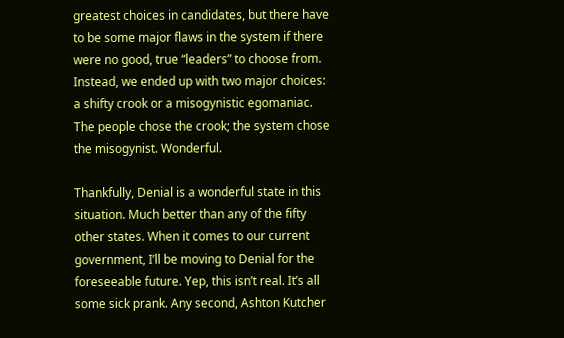greatest choices in candidates, but there have to be some major flaws in the system if there were no good, true “leaders” to choose from. Instead, we ended up with two major choices: a shifty crook or a misogynistic egomaniac. The people chose the crook; the system chose the misogynist. Wonderful.

Thankfully, Denial is a wonderful state in this situation. Much better than any of the fifty other states. When it comes to our current government, I’ll be moving to Denial for the foreseeable future. Yep, this isn’t real. It’s all some sick prank. Any second, Ashton Kutcher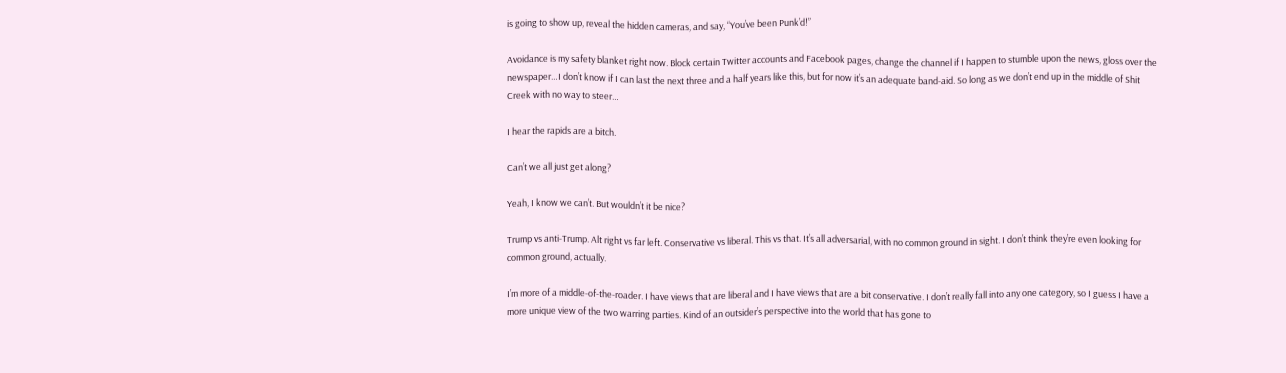is going to show up, reveal the hidden cameras, and say, “You’ve been Punk’d!”

Avoidance is my safety blanket right now. Block certain Twitter accounts and Facebook pages, change the channel if I happen to stumble upon the news, gloss over the newspaper…I don’t know if I can last the next three and a half years like this, but for now it’s an adequate band-aid. So long as we don’t end up in the middle of Shit Creek with no way to steer…

I hear the rapids are a bitch.

Can’t we all just get along?

Yeah, I know we can’t. But wouldn’t it be nice?

Trump vs anti-Trump. Alt right vs far left. Conservative vs liberal. This vs that. It’s all adversarial, with no common ground in sight. I don’t think they’re even looking for common ground, actually.

I’m more of a middle-of-the-roader. I have views that are liberal and I have views that are a bit conservative. I don’t really fall into any one category, so I guess I have a more unique view of the two warring parties. Kind of an outsider’s perspective into the world that has gone to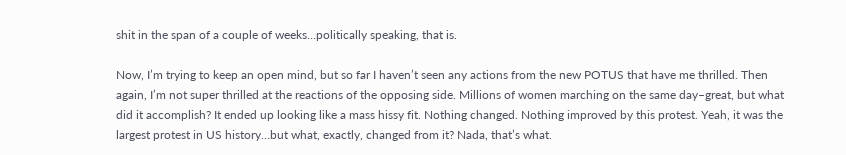shit in the span of a couple of weeks…politically speaking, that is.

Now, I’m trying to keep an open mind, but so far I haven’t seen any actions from the new POTUS that have me thrilled. Then again, I’m not super thrilled at the reactions of the opposing side. Millions of women marching on the same day–great, but what did it accomplish? It ended up looking like a mass hissy fit. Nothing changed. Nothing improved by this protest. Yeah, it was the largest protest in US history…but what, exactly, changed from it? Nada, that’s what.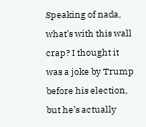Speaking of nada, what’s with this wall crap? I thought it was a joke by Trump before his election, but he’s actually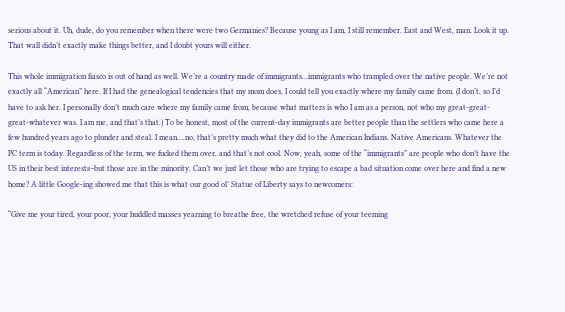serious about it. Uh, dude, do you remember when there were two Germanies? Because young as I am, I still remember. East and West, man. Look it up. That wall didn’t exactly make things better, and I doubt yours will either.

This whole immigration fiasco is out of hand as well. We’re a country made of immigrants…immigrants who trampled over the native people. We’re not exactly all “American” here. If I had the genealogical tendencies that my mom does, I could tell you exactly where my family came from. (I don’t, so I’d have to ask her. I personally don’t much care where my family came from, because what matters is who I am as a person, not who my great-great-great-whatever was. I am me, and that’s that.) To be honest, most of the current-day immigrants are better people than the settlers who came here a few hundred years ago to plunder and steal. I mean….no, that’s pretty much what they did to the American Indians. Native Americans. Whatever the PC term is today. Regardless of the term, we fucked them over, and that’s not cool. Now, yeah, some of the “immigrants” are people who don’t have the US in their best interests–but those are in the minority. Can’t we just let those who are trying to escape a bad situation come over here and find a new home? A little Google-ing showed me that this is what our good ol’ Statue of Liberty says to newcomers:

“Give me your tired, your poor, your huddled masses yearning to breathe free, the wretched refuse of your teeming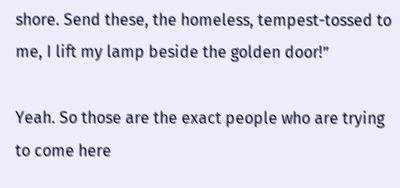shore. Send these, the homeless, tempest-tossed to me, I lift my lamp beside the golden door!”

Yeah. So those are the exact people who are trying to come here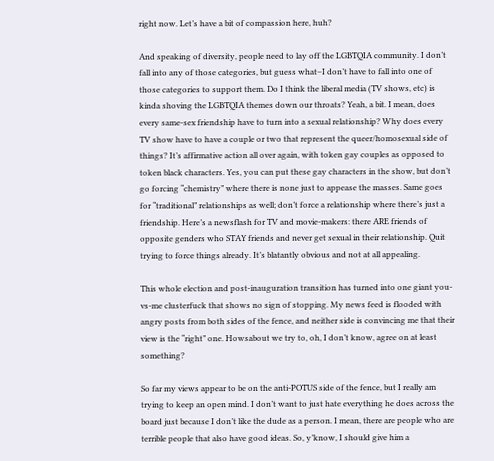right now. Let’s have a bit of compassion here, huh?

And speaking of diversity, people need to lay off the LGBTQIA community. I don’t fall into any of those categories, but guess what–I don’t have to fall into one of those categories to support them. Do I think the liberal media (TV shows, etc) is kinda shoving the LGBTQIA themes down our throats? Yeah, a bit. I mean, does every same-sex friendship have to turn into a sexual relationship? Why does every TV show have to have a couple or two that represent the queer/homosexual side of things? It’s affirmative action all over again, with token gay couples as opposed to token black characters. Yes, you can put these gay characters in the show, but don’t go forcing “chemistry” where there is none just to appease the masses. Same goes for “traditional” relationships as well; don’t force a relationship where there’s just a friendship. Here’s a newsflash for TV and movie-makers: there ARE friends of opposite genders who STAY friends and never get sexual in their relationship. Quit trying to force things already. It’s blatantly obvious and not at all appealing.

This whole election and post-inauguration transition has turned into one giant you-vs-me clusterfuck that shows no sign of stopping. My news feed is flooded with angry posts from both sides of the fence, and neither side is convincing me that their view is the “right” one. Howsabout we try to, oh, I don’t know, agree on at least something?

So far my views appear to be on the anti-POTUS side of the fence, but I really am trying to keep an open mind. I don’t want to just hate everything he does across the board just because I don’t like the dude as a person. I mean, there are people who are terrible people that also have good ideas. So, y’know, I should give him a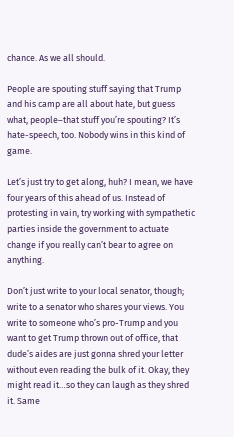chance. As we all should.

People are spouting stuff saying that Trump and his camp are all about hate, but guess what, people–that stuff you’re spouting? It’s hate-speech, too. Nobody wins in this kind of game.

Let’s just try to get along, huh? I mean, we have four years of this ahead of us. Instead of protesting in vain, try working with sympathetic parties inside the government to actuate change if you really can’t bear to agree on anything.

Don’t just write to your local senator, though; write to a senator who shares your views. You write to someone who’s pro-Trump and you want to get Trump thrown out of office, that dude’s aides are just gonna shred your letter without even reading the bulk of it. Okay, they might read it…so they can laugh as they shred it. Same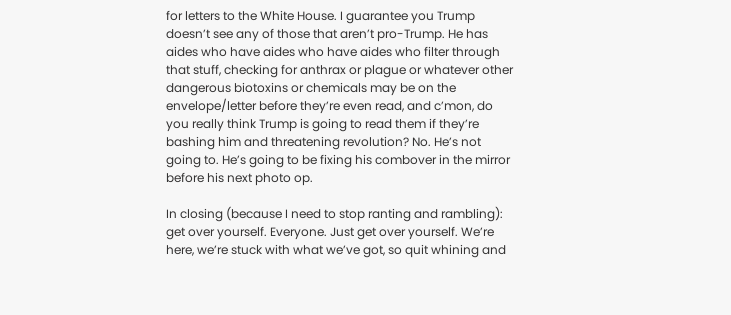for letters to the White House. I guarantee you Trump doesn’t see any of those that aren’t pro-Trump. He has aides who have aides who have aides who filter through that stuff, checking for anthrax or plague or whatever other dangerous biotoxins or chemicals may be on the envelope/letter before they’re even read, and c’mon, do you really think Trump is going to read them if they’re bashing him and threatening revolution? No. He’s not going to. He’s going to be fixing his combover in the mirror before his next photo op.

In closing (because I need to stop ranting and rambling): get over yourself. Everyone. Just get over yourself. We’re here, we’re stuck with what we’ve got, so quit whining and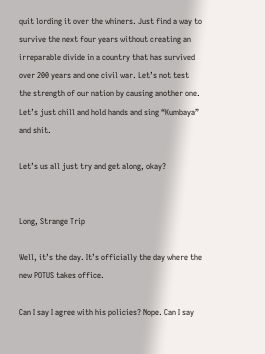quit lording it over the whiners. Just find a way to survive the next four years without creating an irreparable divide in a country that has survived over 200 years and one civil war. Let’s not test the strength of our nation by causing another one. Let’s just chill and hold hands and sing “Kumbaya” and shit.

Let’s us all just try and get along, okay?


Long, Strange Trip

Well, it’s the day. It’s officially the day where the new POTUS takes office.

Can I say I agree with his policies? Nope. Can I say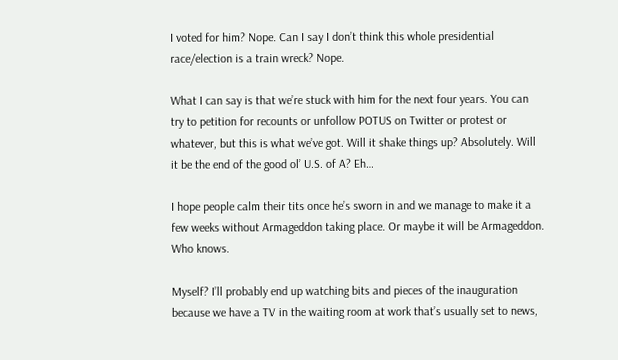I voted for him? Nope. Can I say I don’t think this whole presidential race/election is a train wreck? Nope.

What I can say is that we’re stuck with him for the next four years. You can try to petition for recounts or unfollow POTUS on Twitter or protest or whatever, but this is what we’ve got. Will it shake things up? Absolutely. Will it be the end of the good ol’ U.S. of A? Eh…

I hope people calm their tits once he’s sworn in and we manage to make it a few weeks without Armageddon taking place. Or maybe it will be Armageddon. Who knows.

Myself? I’ll probably end up watching bits and pieces of the inauguration because we have a TV in the waiting room at work that’s usually set to news,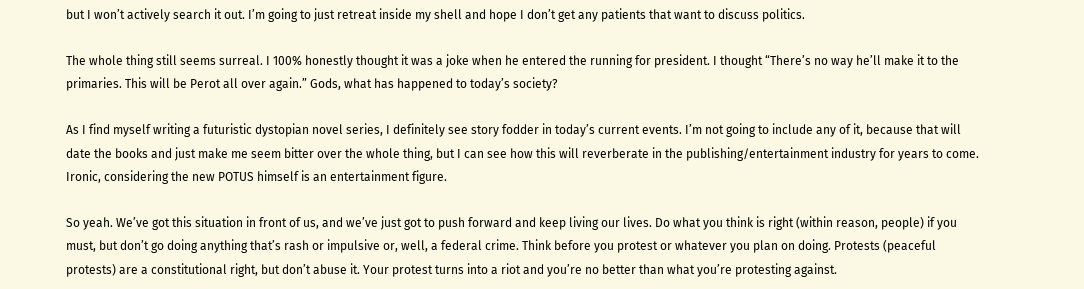but I won’t actively search it out. I’m going to just retreat inside my shell and hope I don’t get any patients that want to discuss politics.

The whole thing still seems surreal. I 100% honestly thought it was a joke when he entered the running for president. I thought “There’s no way he’ll make it to the primaries. This will be Perot all over again.” Gods, what has happened to today’s society?

As I find myself writing a futuristic dystopian novel series, I definitely see story fodder in today’s current events. I’m not going to include any of it, because that will date the books and just make me seem bitter over the whole thing, but I can see how this will reverberate in the publishing/entertainment industry for years to come. Ironic, considering the new POTUS himself is an entertainment figure.

So yeah. We’ve got this situation in front of us, and we’ve just got to push forward and keep living our lives. Do what you think is right (within reason, people) if you must, but don’t go doing anything that’s rash or impulsive or, well, a federal crime. Think before you protest or whatever you plan on doing. Protests (peaceful protests) are a constitutional right, but don’t abuse it. Your protest turns into a riot and you’re no better than what you’re protesting against.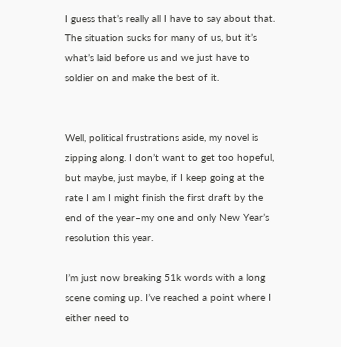I guess that’s really all I have to say about that. The situation sucks for many of us, but it’s what’s laid before us and we just have to soldier on and make the best of it.


Well, political frustrations aside, my novel is zipping along. I don’t want to get too hopeful, but maybe, just maybe, if I keep going at the rate I am I might finish the first draft by the end of the year–my one and only New Year’s resolution this year.

I’m just now breaking 51k words with a long scene coming up. I’ve reached a point where I either need to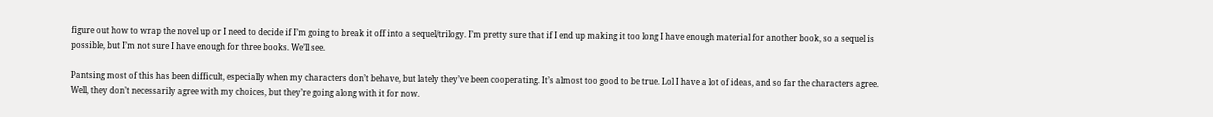figure out how to wrap the novel up or I need to decide if I’m going to break it off into a sequel/trilogy. I’m pretty sure that if I end up making it too long I have enough material for another book, so a sequel is possible, but I’m not sure I have enough for three books. We’ll see.

Pantsing most of this has been difficult, especially when my characters don’t behave, but lately they’ve been cooperating. It’s almost too good to be true. Lol I have a lot of ideas, and so far the characters agree. Well, they don’t necessarily agree with my choices, but they’re going along with it for now.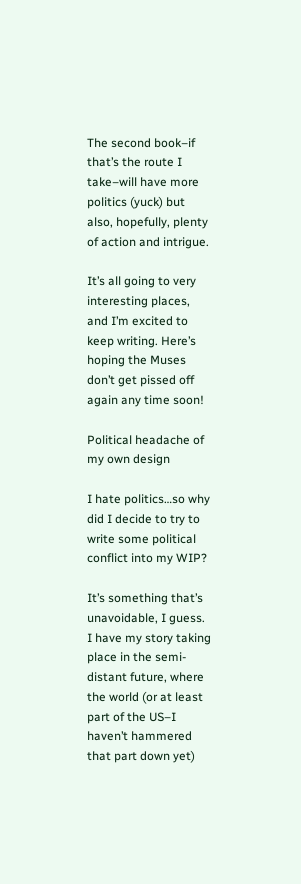The second book–if that’s the route I take–will have more politics (yuck) but also, hopefully, plenty of action and intrigue.

It’s all going to very interesting places, and I’m excited to keep writing. Here’s hoping the Muses don’t get pissed off again any time soon!

Political headache of my own design

I hate politics…so why did I decide to try to write some political conflict into my WIP?

It’s something that’s unavoidable, I guess. I have my story taking place in the semi-distant future, where the world (or at least part of the US–I haven’t hammered that part down yet)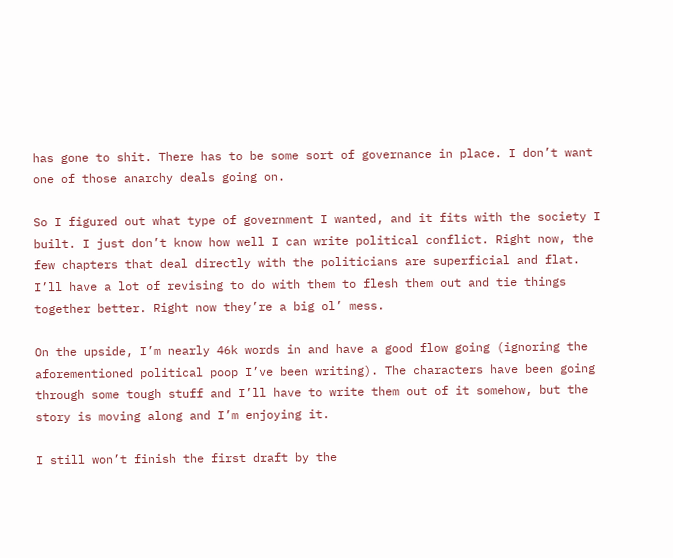has gone to shit. There has to be some sort of governance in place. I don’t want one of those anarchy deals going on.

So I figured out what type of government I wanted, and it fits with the society I built. I just don’t know how well I can write political conflict. Right now, the few chapters that deal directly with the politicians are superficial and flat. I’ll have a lot of revising to do with them to flesh them out and tie things together better. Right now they’re a big ol’ mess.

On the upside, I’m nearly 46k words in and have a good flow going (ignoring the aforementioned political poop I’ve been writing). The characters have been going through some tough stuff and I’ll have to write them out of it somehow, but the story is moving along and I’m enjoying it.

I still won’t finish the first draft by the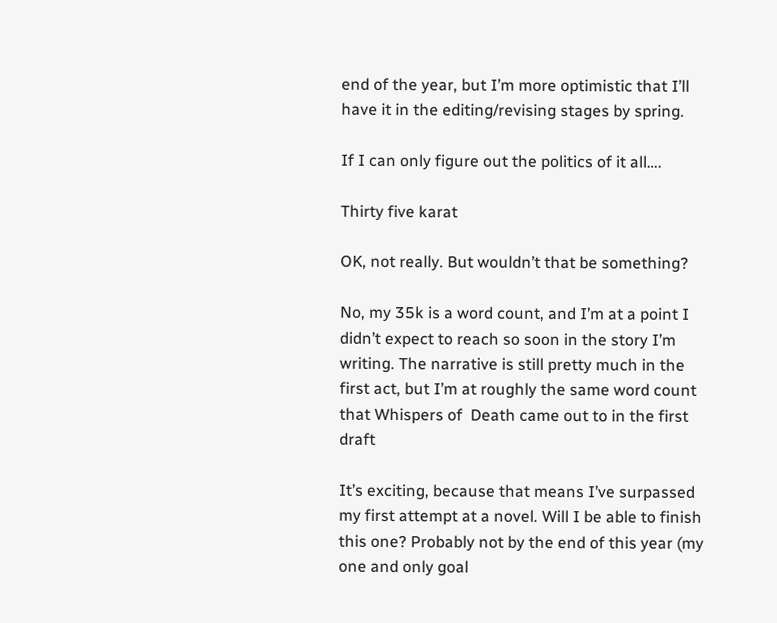end of the year, but I’m more optimistic that I’ll have it in the editing/revising stages by spring.

If I can only figure out the politics of it all….

Thirty five karat

OK, not really. But wouldn’t that be something?

No, my 35k is a word count, and I’m at a point I didn’t expect to reach so soon in the story I’m writing. The narrative is still pretty much in the first act, but I’m at roughly the same word count that Whispers of  Death came out to in the first draft

It’s exciting, because that means I’ve surpassed my first attempt at a novel. Will I be able to finish this one? Probably not by the end of this year (my one and only goal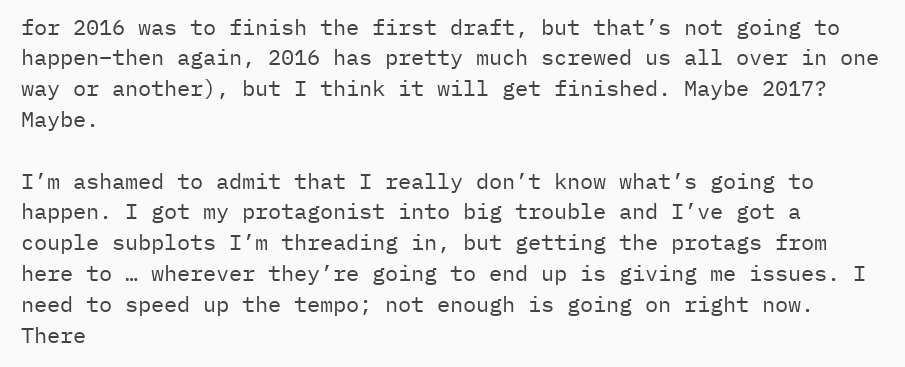for 2016 was to finish the first draft, but that’s not going to happen–then again, 2016 has pretty much screwed us all over in one way or another), but I think it will get finished. Maybe 2017? Maybe.

I’m ashamed to admit that I really don’t know what’s going to happen. I got my protagonist into big trouble and I’ve got a couple subplots I’m threading in, but getting the protags from here to … wherever they’re going to end up is giving me issues. I need to speed up the tempo; not enough is going on right now. There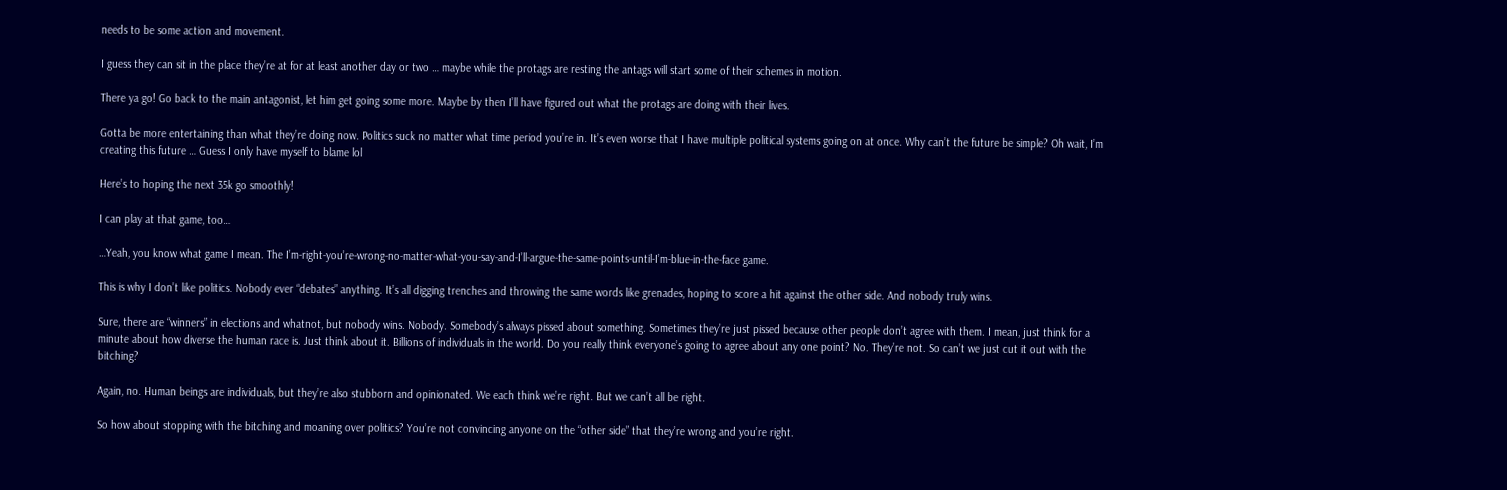needs to be some action and movement.

I guess they can sit in the place they’re at for at least another day or two … maybe while the protags are resting the antags will start some of their schemes in motion.

There ya go! Go back to the main antagonist, let him get going some more. Maybe by then I’ll have figured out what the protags are doing with their lives.

Gotta be more entertaining than what they’re doing now. Politics suck no matter what time period you’re in. It’s even worse that I have multiple political systems going on at once. Why can’t the future be simple? Oh wait, I’m creating this future … Guess I only have myself to blame lol

Here’s to hoping the next 35k go smoothly!

I can play at that game, too…

…Yeah, you know what game I mean. The I’m-right-you’re-wrong-no-matter-what-you-say-and-I’ll-argue-the-same-points-until-I’m-blue-in-the-face game.

This is why I don’t like politics. Nobody ever “debates” anything. It’s all digging trenches and throwing the same words like grenades, hoping to score a hit against the other side. And nobody truly wins.

Sure, there are “winners” in elections and whatnot, but nobody wins. Nobody. Somebody’s always pissed about something. Sometimes they’re just pissed because other people don’t agree with them. I mean, just think for a minute about how diverse the human race is. Just think about it. Billions of individuals in the world. Do you really think everyone’s going to agree about any one point? No. They’re not. So can’t we just cut it out with the bitching?

Again, no. Human beings are individuals, but they’re also stubborn and opinionated. We each think we’re right. But we can’t all be right.

So how about stopping with the bitching and moaning over politics? You’re not convincing anyone on the “other side” that they’re wrong and you’re right.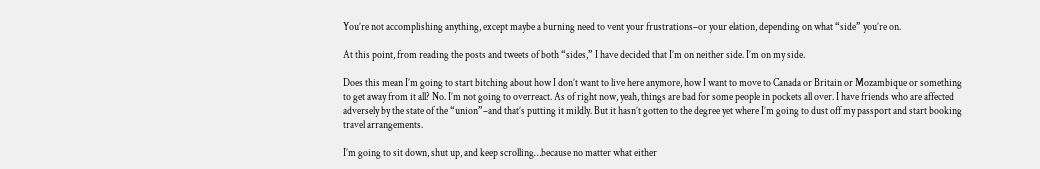You’re not accomplishing anything, except maybe a burning need to vent your frustrations–or your elation, depending on what “side” you’re on.

At this point, from reading the posts and tweets of both “sides,” I have decided that I’m on neither side. I’m on my side.

Does this mean I’m going to start bitching about how I don’t want to live here anymore, how I want to move to Canada or Britain or Mozambique or something to get away from it all? No. I’m not going to overreact. As of right now, yeah, things are bad for some people in pockets all over. I have friends who are affected adversely by the state of the “union”–and that’s putting it mildly. But it hasn’t gotten to the degree yet where I’m going to dust off my passport and start booking travel arrangements.

I’m going to sit down, shut up, and keep scrolling…because no matter what either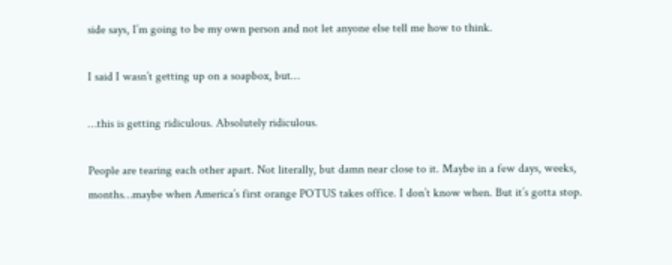side says, I’m going to be my own person and not let anyone else tell me how to think.

I said I wasn’t getting up on a soapbox, but…

…this is getting ridiculous. Absolutely ridiculous.

People are tearing each other apart. Not literally, but damn near close to it. Maybe in a few days, weeks, months…maybe when America’s first orange POTUS takes office. I don’t know when. But it’s gotta stop.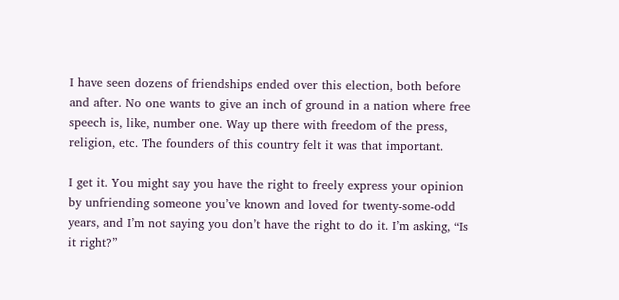I have seen dozens of friendships ended over this election, both before and after. No one wants to give an inch of ground in a nation where free speech is, like, number one. Way up there with freedom of the press, religion, etc. The founders of this country felt it was that important.

I get it. You might say you have the right to freely express your opinion by unfriending someone you’ve known and loved for twenty-some-odd years, and I’m not saying you don’t have the right to do it. I’m asking, “Is it right?”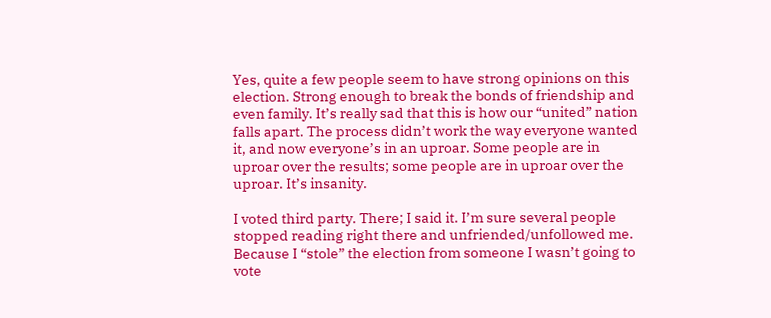Yes, quite a few people seem to have strong opinions on this election. Strong enough to break the bonds of friendship and even family. It’s really sad that this is how our “united” nation falls apart. The process didn’t work the way everyone wanted it, and now everyone’s in an uproar. Some people are in uproar over the results; some people are in uproar over the uproar. It’s insanity.

I voted third party. There; I said it. I’m sure several people stopped reading right there and unfriended/unfollowed me. Because I “stole” the election from someone I wasn’t going to vote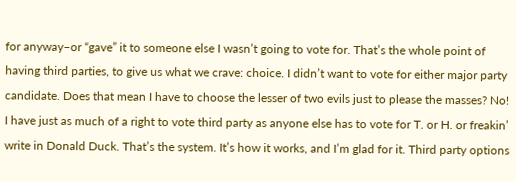for anyway–or “gave” it to someone else I wasn’t going to vote for. That’s the whole point of having third parties, to give us what we crave: choice. I didn’t want to vote for either major party candidate. Does that mean I have to choose the lesser of two evils just to please the masses? No! I have just as much of a right to vote third party as anyone else has to vote for T. or H. or freakin’ write in Donald Duck. That’s the system. It’s how it works, and I’m glad for it. Third party options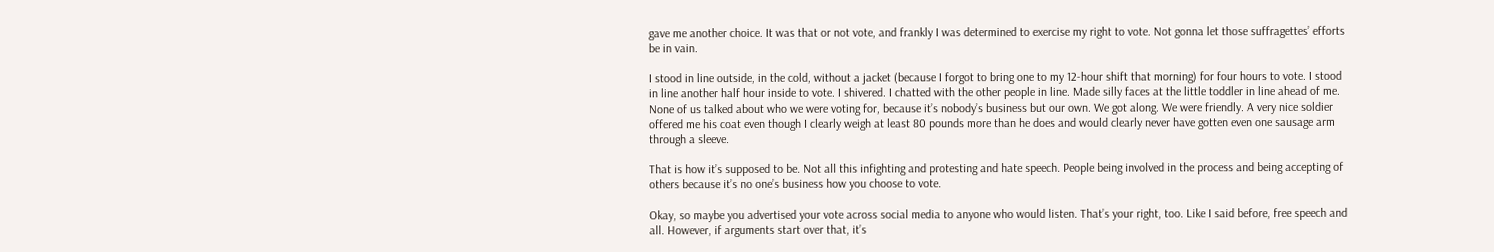gave me another choice. It was that or not vote, and frankly I was determined to exercise my right to vote. Not gonna let those suffragettes’ efforts be in vain.

I stood in line outside, in the cold, without a jacket (because I forgot to bring one to my 12-hour shift that morning) for four hours to vote. I stood in line another half hour inside to vote. I shivered. I chatted with the other people in line. Made silly faces at the little toddler in line ahead of me. None of us talked about who we were voting for, because it’s nobody’s business but our own. We got along. We were friendly. A very nice soldier offered me his coat even though I clearly weigh at least 80 pounds more than he does and would clearly never have gotten even one sausage arm through a sleeve.

That is how it’s supposed to be. Not all this infighting and protesting and hate speech. People being involved in the process and being accepting of others because it’s no one’s business how you choose to vote.

Okay, so maybe you advertised your vote across social media to anyone who would listen. That’s your right, too. Like I said before, free speech and all. However, if arguments start over that, it’s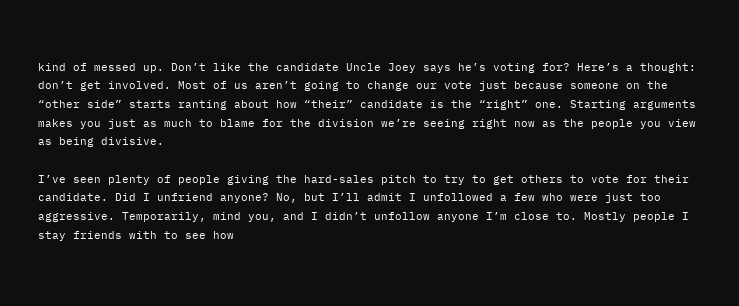kind of messed up. Don’t like the candidate Uncle Joey says he’s voting for? Here’s a thought: don’t get involved. Most of us aren’t going to change our vote just because someone on the “other side” starts ranting about how “their” candidate is the “right” one. Starting arguments makes you just as much to blame for the division we’re seeing right now as the people you view as being divisive.

I’ve seen plenty of people giving the hard-sales pitch to try to get others to vote for their candidate. Did I unfriend anyone? No, but I’ll admit I unfollowed a few who were just too aggressive. Temporarily, mind you, and I didn’t unfollow anyone I’m close to. Mostly people I stay friends with to see how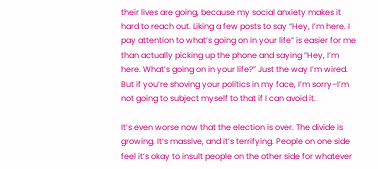their lives are going, because my social anxiety makes it hard to reach out. Liking a few posts to say “Hey, I’m here. I pay attention to what’s going on in your life” is easier for me than actually picking up the phone and saying “Hey, I’m here. What’s going on in your life?” Just the way I’m wired. But if you’re shoving your politics in my face, I’m sorry–I’m not going to subject myself to that if I can avoid it.

It’s even worse now that the election is over. The divide is growing. It’s massive, and it’s terrifying. People on one side feel it’s okay to insult people on the other side for whatever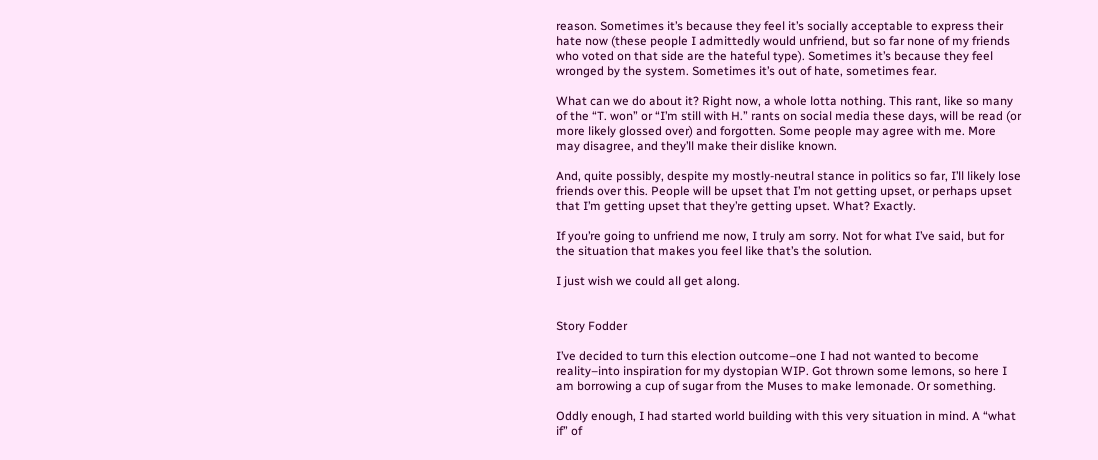reason. Sometimes it’s because they feel it’s socially acceptable to express their hate now (these people I admittedly would unfriend, but so far none of my friends who voted on that side are the hateful type). Sometimes it’s because they feel wronged by the system. Sometimes it’s out of hate, sometimes fear.

What can we do about it? Right now, a whole lotta nothing. This rant, like so many of the “T. won” or “I’m still with H.” rants on social media these days, will be read (or more likely glossed over) and forgotten. Some people may agree with me. More may disagree, and they’ll make their dislike known.

And, quite possibly, despite my mostly-neutral stance in politics so far, I’ll likely lose friends over this. People will be upset that I’m not getting upset, or perhaps upset that I’m getting upset that they’re getting upset. What? Exactly.

If you’re going to unfriend me now, I truly am sorry. Not for what I’ve said, but for the situation that makes you feel like that’s the solution.

I just wish we could all get along.


Story Fodder

I’ve decided to turn this election outcome–one I had not wanted to become reality–into inspiration for my dystopian WIP. Got thrown some lemons, so here I am borrowing a cup of sugar from the Muses to make lemonade. Or something.

Oddly enough, I had started world building with this very situation in mind. A “what if” of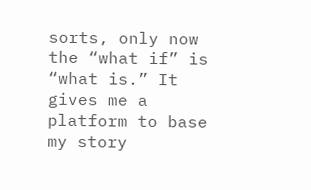sorts, only now the “what if” is “what is.” It gives me a platform to base my story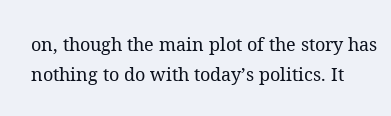on, though the main plot of the story has nothing to do with today’s politics. It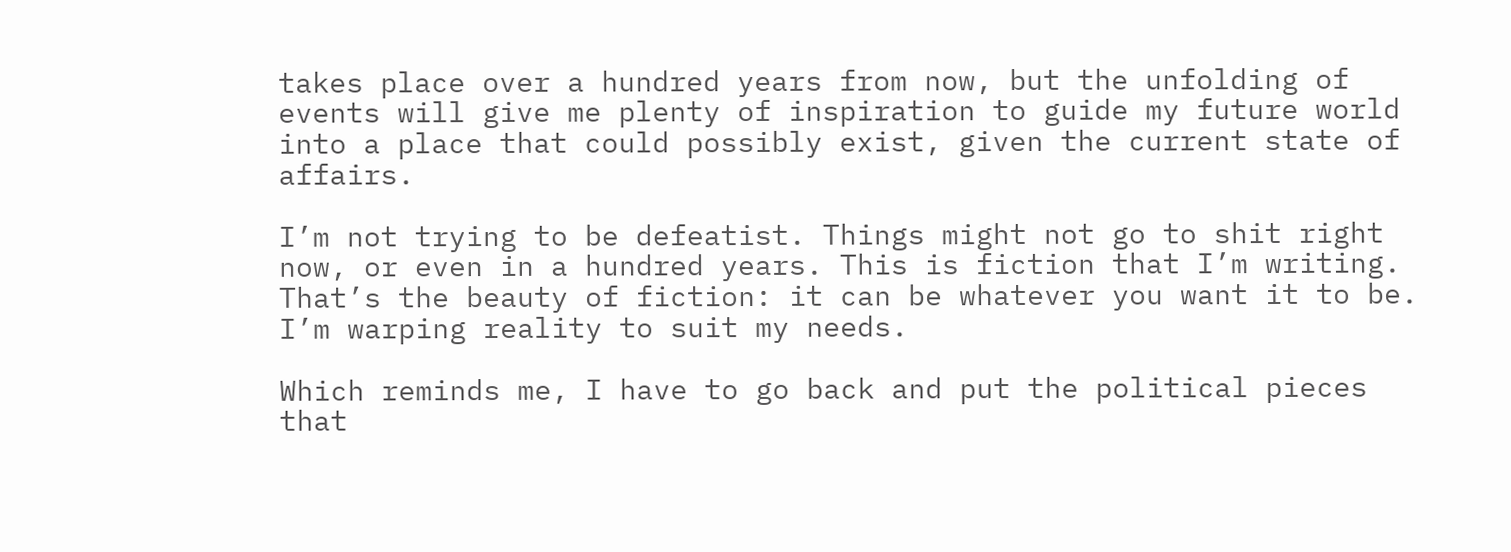takes place over a hundred years from now, but the unfolding of events will give me plenty of inspiration to guide my future world into a place that could possibly exist, given the current state of affairs.

I’m not trying to be defeatist. Things might not go to shit right now, or even in a hundred years. This is fiction that I’m writing. That’s the beauty of fiction: it can be whatever you want it to be. I’m warping reality to suit my needs.

Which reminds me, I have to go back and put the political pieces that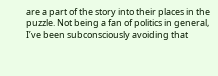are a part of the story into their places in the puzzle. Not being a fan of politics in general, I’ve been subconsciously avoiding that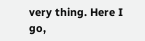very thing. Here I go,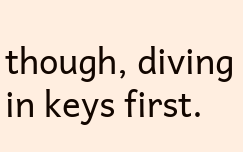though, diving in keys first.